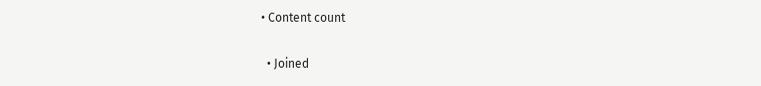• Content count

  • Joined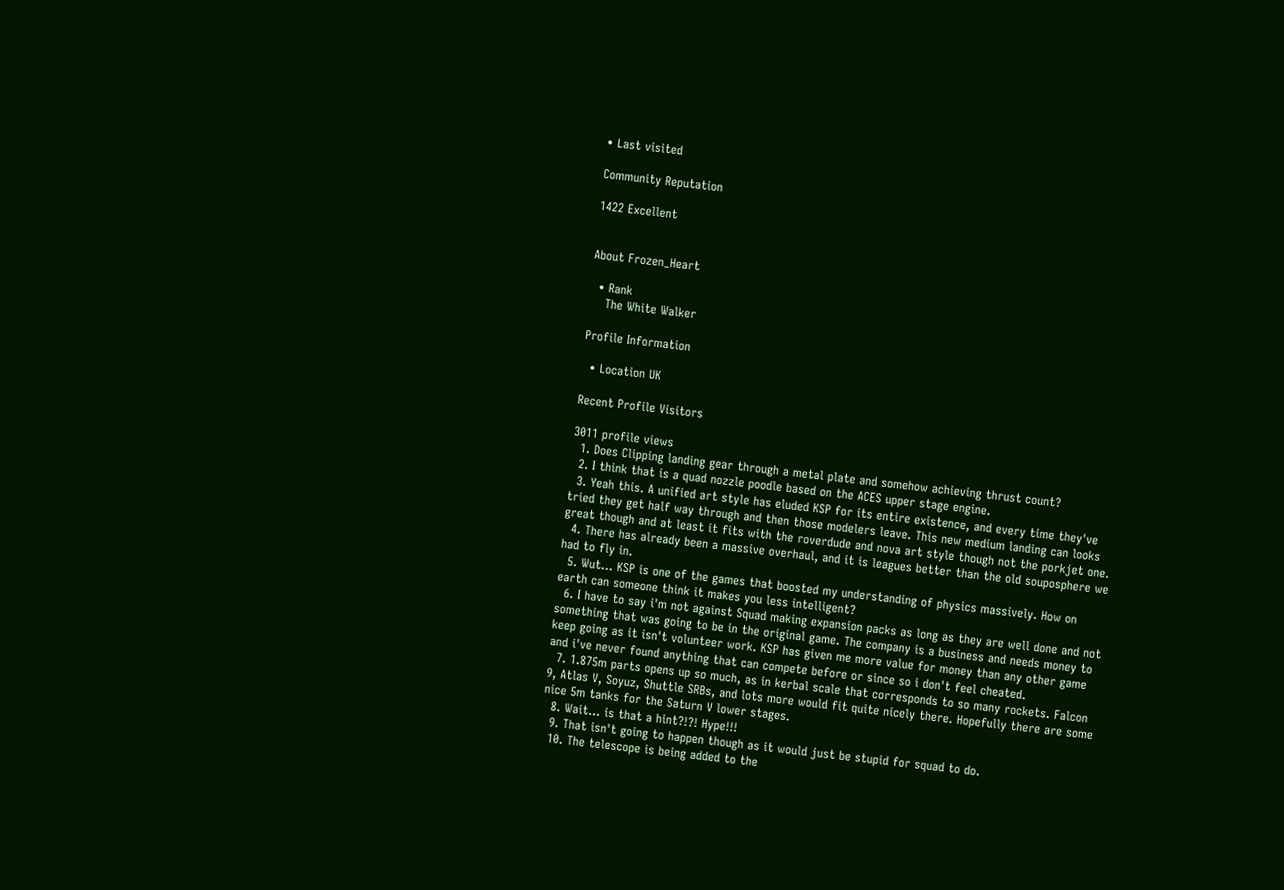• Last visited

Community Reputation

1422 Excellent


About Frozen_Heart

  • Rank
    The White Walker

Profile Information

  • Location UK

Recent Profile Visitors

3011 profile views
  1. Does Clipping landing gear through a metal plate and somehow achieving thrust count?
  2. I think that is a quad nozzle poodle based on the ACES upper stage engine.
  3. Yeah this. A unified art style has eluded KSP for its entire existence, and every time they've tried they get half way through and then those modelers leave. This new medium landing can looks great though and at least it fits with the roverdude and nova art style though not the porkjet one.
  4. There has already been a massive overhaul, and it is leagues better than the old souposphere we had to fly in.
  5. Wut... KSP is one of the games that boosted my understanding of physics massively. How on earth can someone think it makes you less intelligent?
  6. I have to say i'm not against Squad making expansion packs as long as they are well done and not something that was going to be in the original game. The company is a business and needs money to keep going as it isn't volunteer work. KSP has given me more value for money than any other game and i've never found anything that can compete before or since so i don't feel cheated.
  7. 1.875m parts opens up so much, as in kerbal scale that corresponds to so many rockets. Falcon 9, Atlas V, Soyuz, Shuttle SRBs, and lots more would fit quite nicely there. Hopefully there are some nice 5m tanks for the Saturn V lower stages.
  8. Wait... is that a hint?!?! Hype!!!
  9. That isn't going to happen though as it would just be stupid for squad to do.
  10. The telescope is being added to the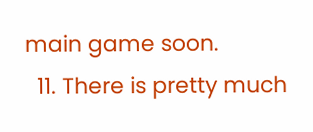main game soon.
  11. There is pretty much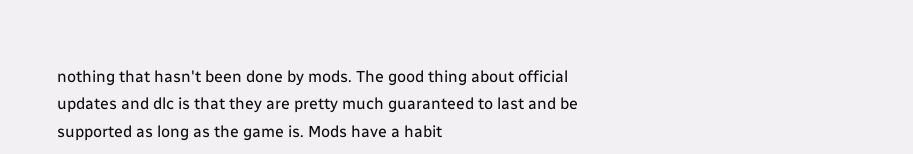nothing that hasn't been done by mods. The good thing about official updates and dlc is that they are pretty much guaranteed to last and be supported as long as the game is. Mods have a habit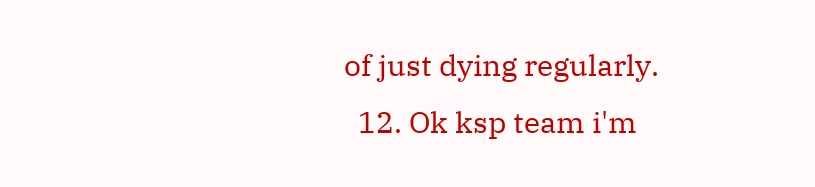of just dying regularly.
  12. Ok ksp team i'm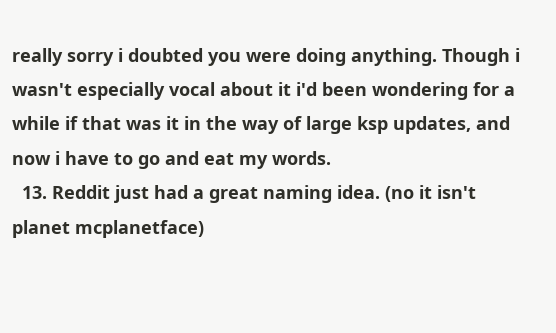really sorry i doubted you were doing anything. Though i wasn't especially vocal about it i'd been wondering for a while if that was it in the way of large ksp updates, and now i have to go and eat my words.
  13. Reddit just had a great naming idea. (no it isn't planet mcplanetface)